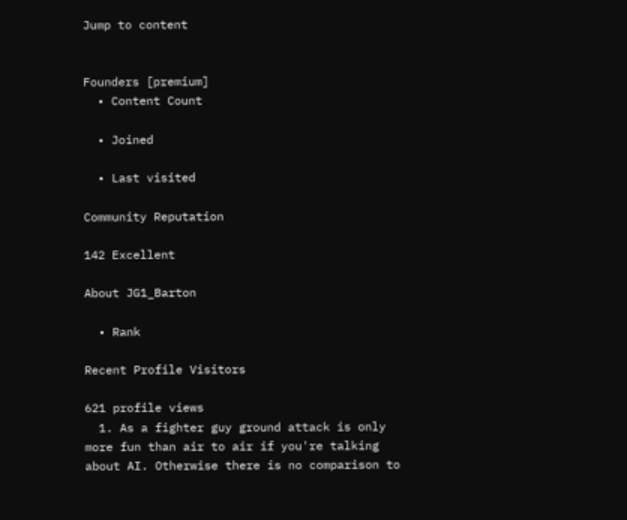Jump to content


Founders [premium]
  • Content Count

  • Joined

  • Last visited

Community Reputation

142 Excellent

About JG1_Barton

  • Rank

Recent Profile Visitors

621 profile views
  1. As a fighter guy ground attack is only more fun than air to air if you're talking about AI. Otherwise there is no comparison to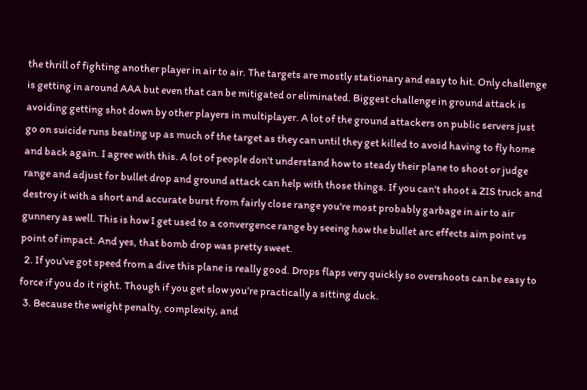the thrill of fighting another player in air to air. The targets are mostly stationary and easy to hit. Only challenge is getting in around AAA but even that can be mitigated or eliminated. Biggest challenge in ground attack is avoiding getting shot down by other players in multiplayer. A lot of the ground attackers on public servers just go on suicide runs beating up as much of the target as they can until they get killed to avoid having to fly home and back again. I agree with this. A lot of people don't understand how to steady their plane to shoot or judge range and adjust for bullet drop and ground attack can help with those things. If you can't shoot a ZIS truck and destroy it with a short and accurate burst from fairly close range you're most probably garbage in air to air gunnery as well. This is how I get used to a convergence range by seeing how the bullet arc effects aim point vs point of impact. And yes, that bomb drop was pretty sweet.
  2. If you’ve got speed from a dive this plane is really good. Drops flaps very quickly so overshoots can be easy to force if you do it right. Though if you get slow you’re practically a sitting duck.
  3. Because the weight penalty, complexity, and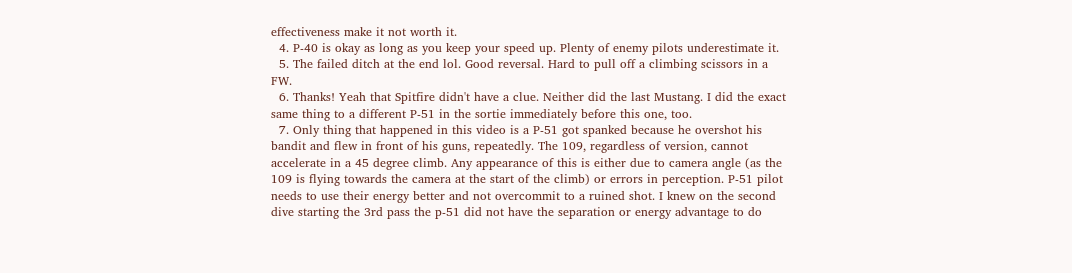effectiveness make it not worth it.
  4. P-40 is okay as long as you keep your speed up. Plenty of enemy pilots underestimate it.
  5. The failed ditch at the end lol. Good reversal. Hard to pull off a climbing scissors in a FW.
  6. Thanks! Yeah that Spitfire didn't have a clue. Neither did the last Mustang. I did the exact same thing to a different P-51 in the sortie immediately before this one, too.
  7. Only thing that happened in this video is a P-51 got spanked because he overshot his bandit and flew in front of his guns, repeatedly. The 109, regardless of version, cannot accelerate in a 45 degree climb. Any appearance of this is either due to camera angle (as the 109 is flying towards the camera at the start of the climb) or errors in perception. P-51 pilot needs to use their energy better and not overcommit to a ruined shot. I knew on the second dive starting the 3rd pass the p-51 did not have the separation or energy advantage to do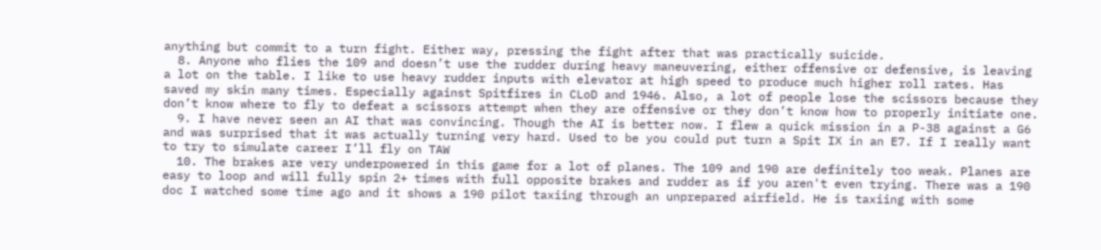anything but commit to a turn fight. Either way, pressing the fight after that was practically suicide.
  8. Anyone who flies the 109 and doesn’t use the rudder during heavy maneuvering, either offensive or defensive, is leaving a lot on the table. I like to use heavy rudder inputs with elevator at high speed to produce much higher roll rates. Has saved my skin many times. Especially against Spitfires in CLoD and 1946. Also, a lot of people lose the scissors because they don’t know where to fly to defeat a scissors attempt when they are offensive or they don’t know how to properly initiate one.
  9. I have never seen an AI that was convincing. Though the AI is better now. I flew a quick mission in a P-38 against a G6 and was surprised that it was actually turning very hard. Used to be you could put turn a Spit IX in an E7. If I really want to try to simulate career I’ll fly on TAW
  10. The brakes are very underpowered in this game for a lot of planes. The 109 and 190 are definitely too weak. Planes are easy to loop and will fully spin 2+ times with full opposite brakes and rudder as if you aren't even trying. There was a 190 doc I watched some time ago and it shows a 190 pilot taxiing through an unprepared airfield. He is taxiing with some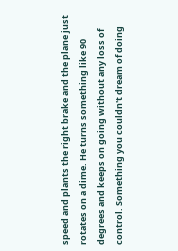speed and plants the right brake and the plane just rotates on a dime. He turns something like 90 degrees and keeps on going without any loss of control. Something you couldn't dream of doing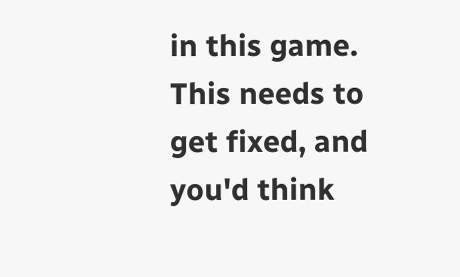in this game. This needs to get fixed, and you'd think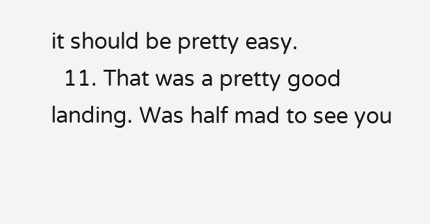it should be pretty easy.
  11. That was a pretty good landing. Was half mad to see you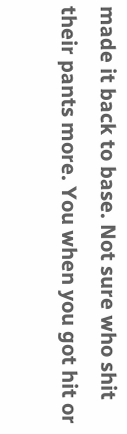made it back to base. Not sure who shit their pants more. You when you got hit or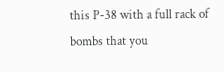this P-38 with a full rack of bombs that you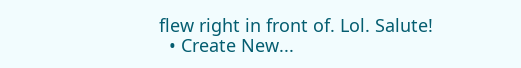flew right in front of. Lol. Salute!
  • Create New...